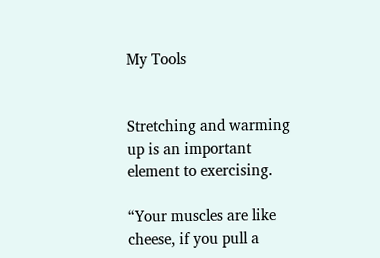My Tools


Stretching and warming up is an important element to exercising.

“Your muscles are like cheese, if you pull a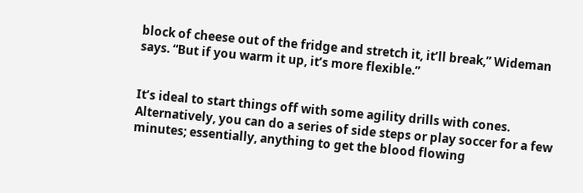block of cheese out of the fridge and stretch it, it’ll break,” Wideman says. “But if you warm it up, it’s more flexible.”


It’s ideal to start things off with some agility drills with cones. Alternatively, you can do a series of side steps or play soccer for a few minutes; essentially, anything to get the blood flowing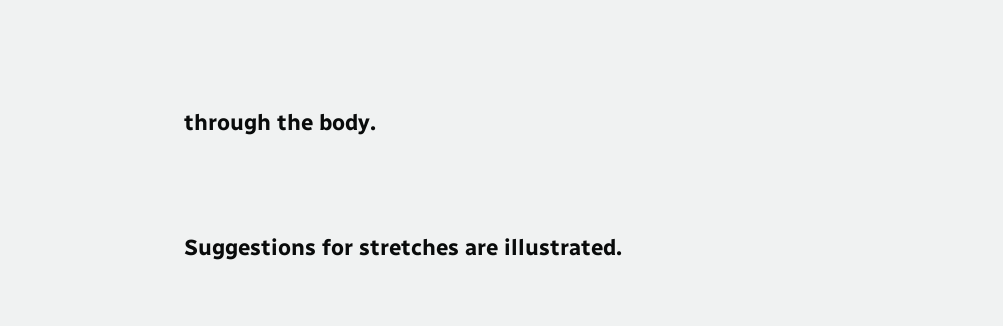through the body.


Suggestions for stretches are illustrated.